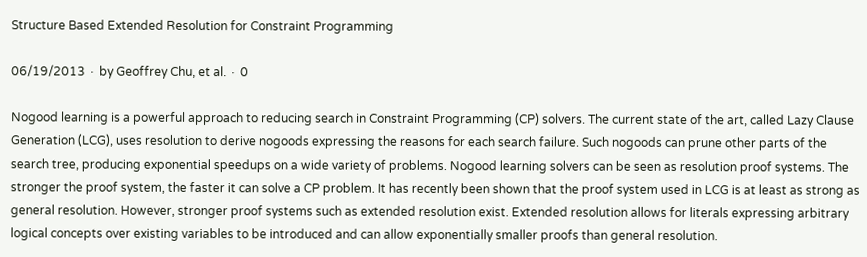Structure Based Extended Resolution for Constraint Programming

06/19/2013 ∙ by Geoffrey Chu, et al. ∙ 0

Nogood learning is a powerful approach to reducing search in Constraint Programming (CP) solvers. The current state of the art, called Lazy Clause Generation (LCG), uses resolution to derive nogoods expressing the reasons for each search failure. Such nogoods can prune other parts of the search tree, producing exponential speedups on a wide variety of problems. Nogood learning solvers can be seen as resolution proof systems. The stronger the proof system, the faster it can solve a CP problem. It has recently been shown that the proof system used in LCG is at least as strong as general resolution. However, stronger proof systems such as extended resolution exist. Extended resolution allows for literals expressing arbitrary logical concepts over existing variables to be introduced and can allow exponentially smaller proofs than general resolution.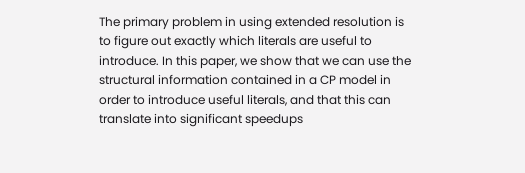The primary problem in using extended resolution is to figure out exactly which literals are useful to introduce. In this paper, we show that we can use the structural information contained in a CP model in order to introduce useful literals, and that this can translate into significant speedups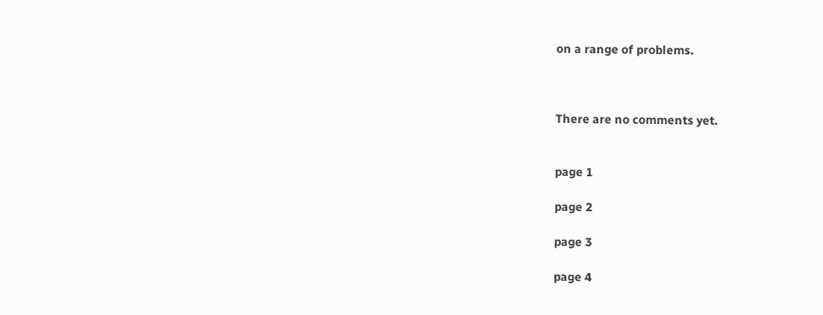on a range of problems.



There are no comments yet.


page 1

page 2

page 3

page 4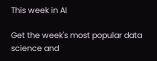This week in AI

Get the week's most popular data science and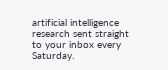artificial intelligence research sent straight to your inbox every Saturday.